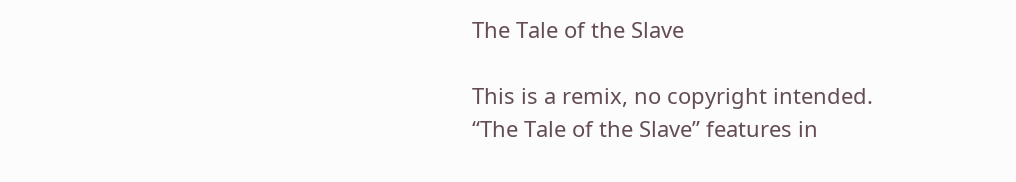The Tale of the Slave

This is a remix, no copyright intended. “The Tale of the Slave” features in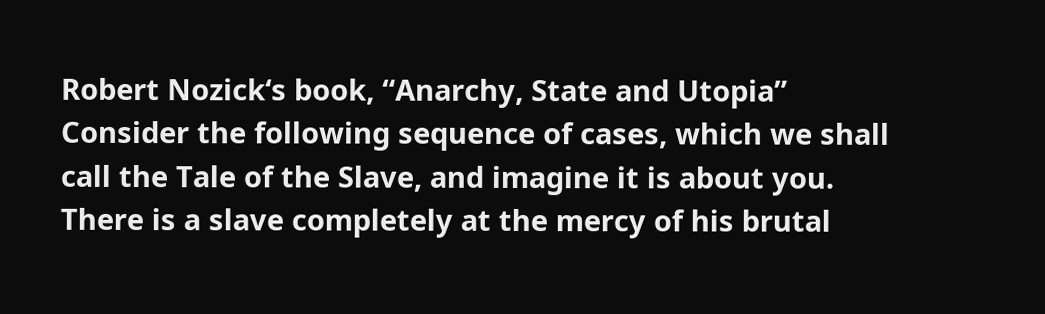Robert Nozick‘s book, “Anarchy, State and Utopia” Consider the following sequence of cases, which we shall call the Tale of the Slave, and imagine it is about you. There is a slave completely at the mercy of his brutal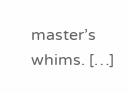master’s whims. […]